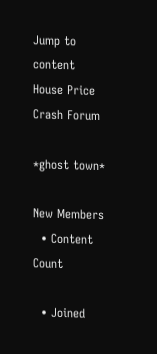Jump to content
House Price Crash Forum

*ghost town*

New Members
  • Content Count

  • Joined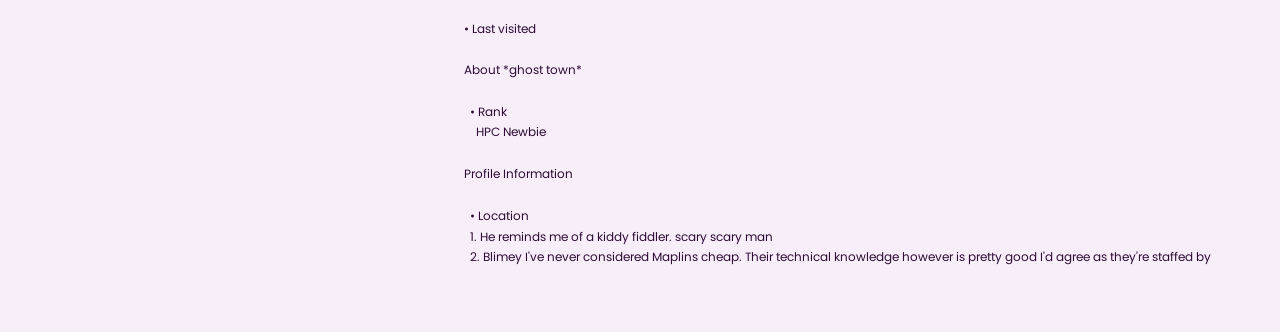• Last visited

About *ghost town*

  • Rank
    HPC Newbie

Profile Information

  • Location
  1. He reminds me of a kiddy fiddler. scary scary man
  2. Blimey I've never considered Maplins cheap. Their technical knowledge however is pretty good I'd agree as they're staffed by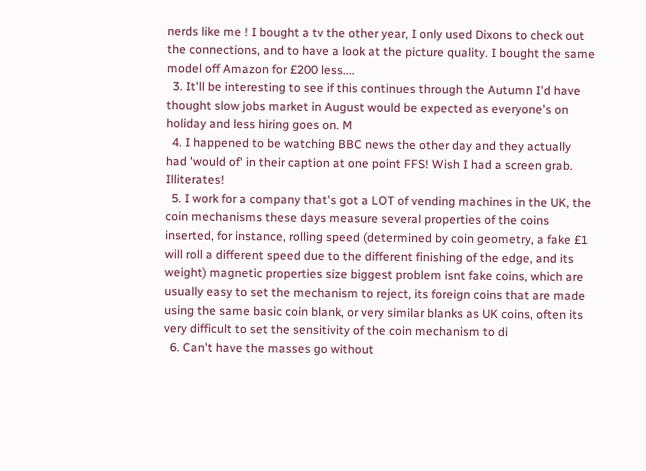nerds like me ! I bought a tv the other year, I only used Dixons to check out the connections, and to have a look at the picture quality. I bought the same model off Amazon for £200 less....
  3. It'll be interesting to see if this continues through the Autumn I'd have thought slow jobs market in August would be expected as everyone's on holiday and less hiring goes on. M
  4. I happened to be watching BBC news the other day and they actually had 'would of' in their caption at one point FFS! Wish I had a screen grab. Illiterates!
  5. I work for a company that's got a LOT of vending machines in the UK, the coin mechanisms these days measure several properties of the coins inserted, for instance, rolling speed (determined by coin geometry, a fake £1 will roll a different speed due to the different finishing of the edge, and its weight) magnetic properties size biggest problem isnt fake coins, which are usually easy to set the mechanism to reject, its foreign coins that are made using the same basic coin blank, or very similar blanks as UK coins, often its very difficult to set the sensitivity of the coin mechanism to di
  6. Can't have the masses go without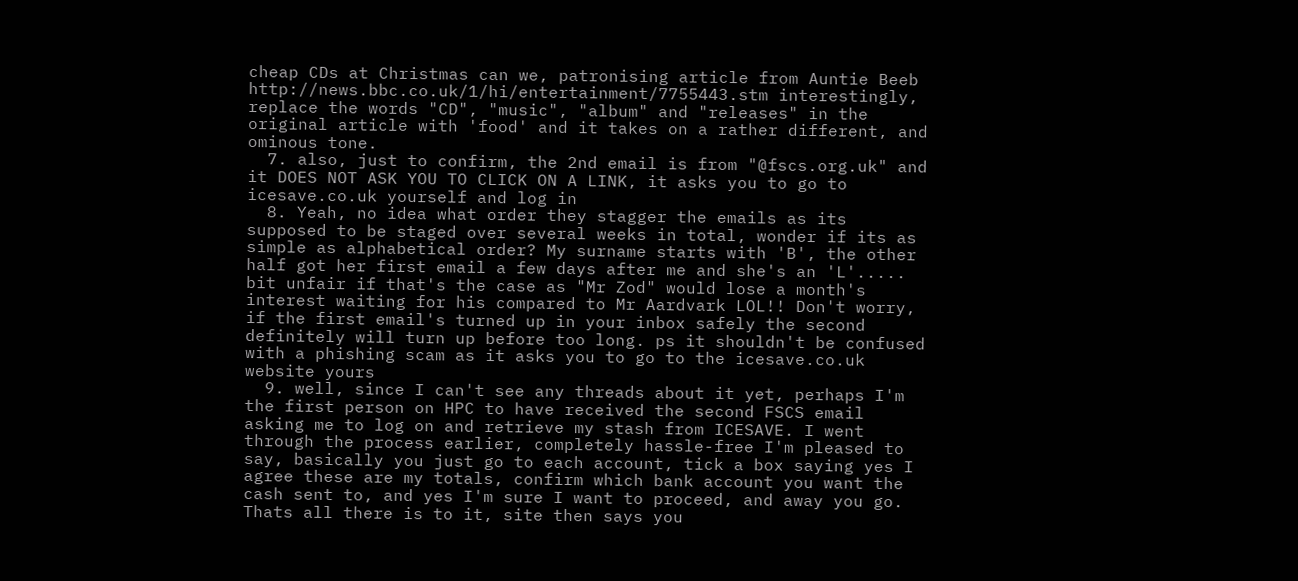cheap CDs at Christmas can we, patronising article from Auntie Beeb http://news.bbc.co.uk/1/hi/entertainment/7755443.stm interestingly, replace the words "CD", "music", "album" and "releases" in the original article with 'food' and it takes on a rather different, and ominous tone.
  7. also, just to confirm, the 2nd email is from "@fscs.org.uk" and it DOES NOT ASK YOU TO CLICK ON A LINK, it asks you to go to icesave.co.uk yourself and log in
  8. Yeah, no idea what order they stagger the emails as its supposed to be staged over several weeks in total, wonder if its as simple as alphabetical order? My surname starts with 'B', the other half got her first email a few days after me and she's an 'L'..... bit unfair if that's the case as "Mr Zod" would lose a month's interest waiting for his compared to Mr Aardvark LOL!! Don't worry, if the first email's turned up in your inbox safely the second definitely will turn up before too long. ps it shouldn't be confused with a phishing scam as it asks you to go to the icesave.co.uk website yours
  9. well, since I can't see any threads about it yet, perhaps I'm the first person on HPC to have received the second FSCS email asking me to log on and retrieve my stash from ICESAVE. I went through the process earlier, completely hassle-free I'm pleased to say, basically you just go to each account, tick a box saying yes I agree these are my totals, confirm which bank account you want the cash sent to, and yes I'm sure I want to proceed, and away you go. Thats all there is to it, site then says you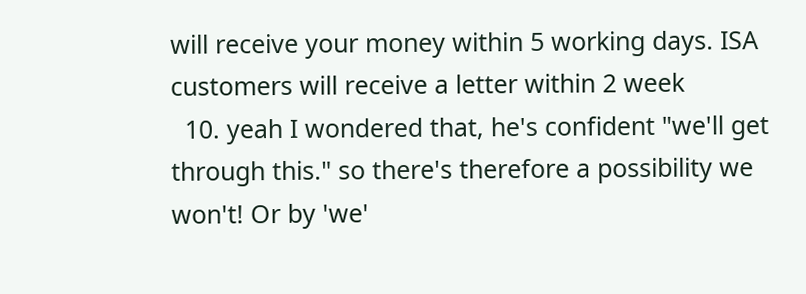will receive your money within 5 working days. ISA customers will receive a letter within 2 week
  10. yeah I wondered that, he's confident "we'll get through this." so there's therefore a possibility we won't! Or by 'we'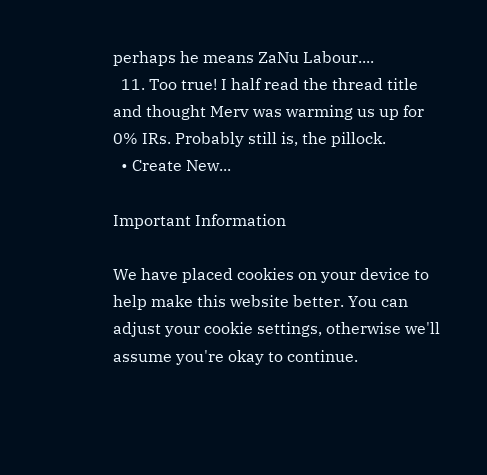perhaps he means ZaNu Labour....
  11. Too true! I half read the thread title and thought Merv was warming us up for 0% IRs. Probably still is, the pillock.
  • Create New...

Important Information

We have placed cookies on your device to help make this website better. You can adjust your cookie settings, otherwise we'll assume you're okay to continue.